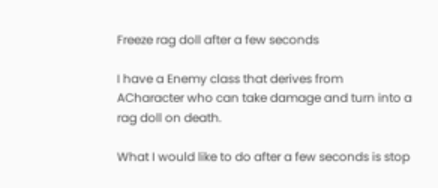Freeze rag doll after a few seconds

I have a Enemy class that derives from ACharacter who can take damage and turn into a rag doll on death.

What I would like to do after a few seconds is stop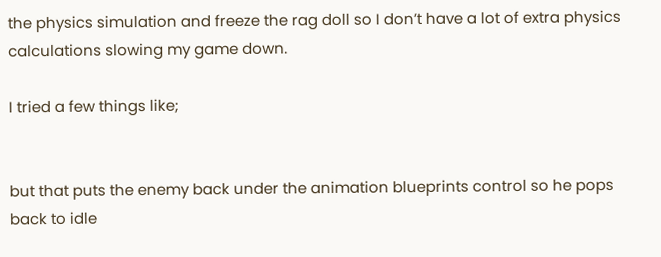the physics simulation and freeze the rag doll so I don’t have a lot of extra physics calculations slowing my game down.

I tried a few things like;


but that puts the enemy back under the animation blueprints control so he pops back to idle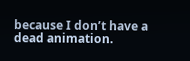because I don’t have a dead animation.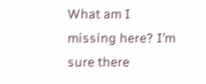What am I missing here? I’m sure there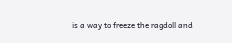is a way to freeze the ragdoll and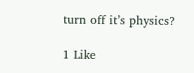turn off it’s physics?

1 Like